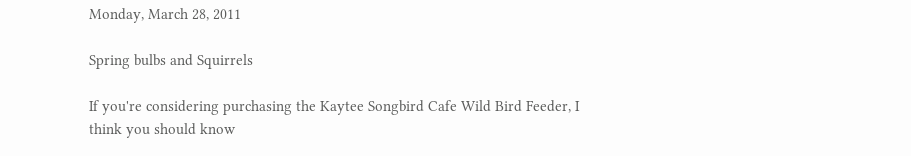Monday, March 28, 2011

Spring bulbs and Squirrels

If you're considering purchasing the Kaytee Songbird Cafe Wild Bird Feeder, I think you should know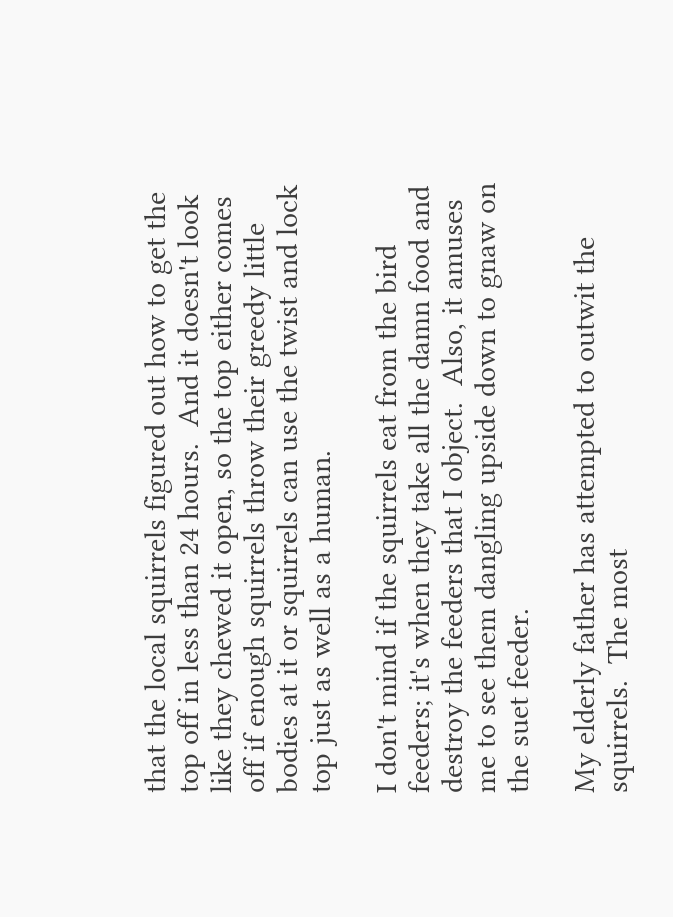that the local squirrels figured out how to get the top off in less than 24 hours.  And it doesn't look like they chewed it open, so the top either comes off if enough squirrels throw their greedy little bodies at it or squirrels can use the twist and lock top just as well as a human.

I don't mind if the squirrels eat from the bird feeders; it's when they take all the damn food and destroy the feeders that I object.  Also, it amuses me to see them dangling upside down to gnaw on the suet feeder.

My elderly father has attempted to outwit the squirrels.  The most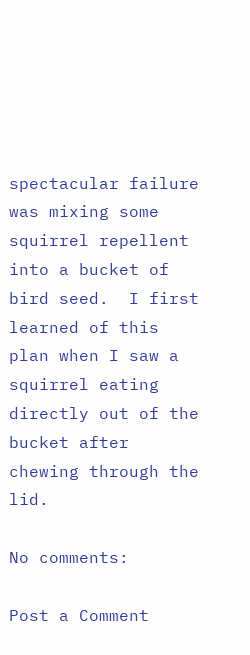spectacular failure was mixing some squirrel repellent into a bucket of bird seed.  I first learned of this plan when I saw a squirrel eating directly out of the bucket after chewing through the lid.

No comments:

Post a Comment